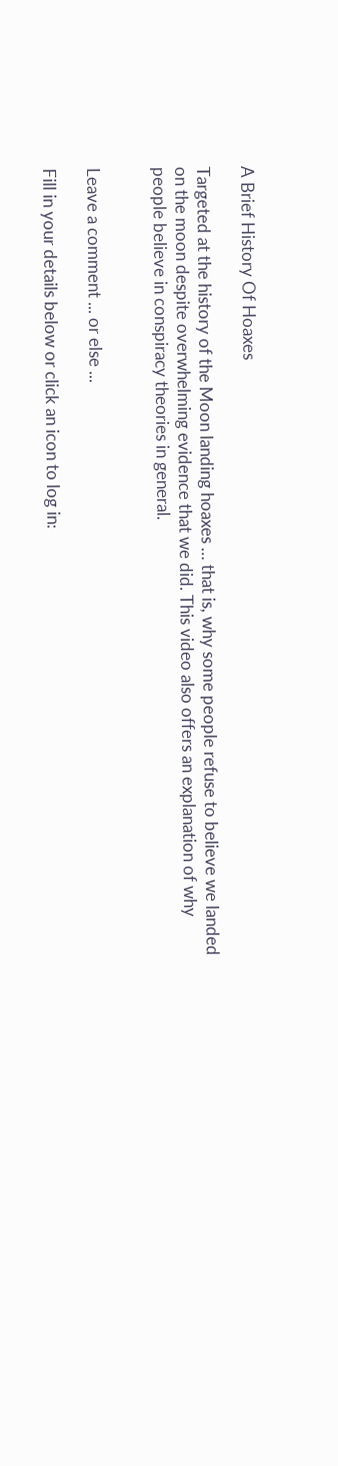A Brief History Of Hoaxes

Targeted at the history of the Moon landing hoaxes … that is, why some people refuse to believe we landed on the moon despite overwhelming evidence that we did. This video also offers an explanation of why people believe in conspiracy theories in general.


Leave a comment ... or else ...

Fill in your details below or click an icon to log in: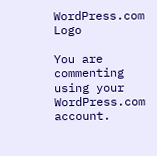WordPress.com Logo

You are commenting using your WordPress.com account.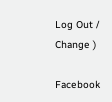Log Out /  Change )

Facebook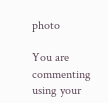photo

You are commenting using your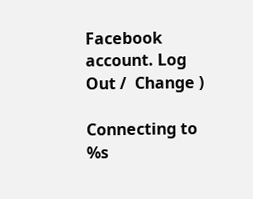Facebook account. Log Out /  Change )

Connecting to %s